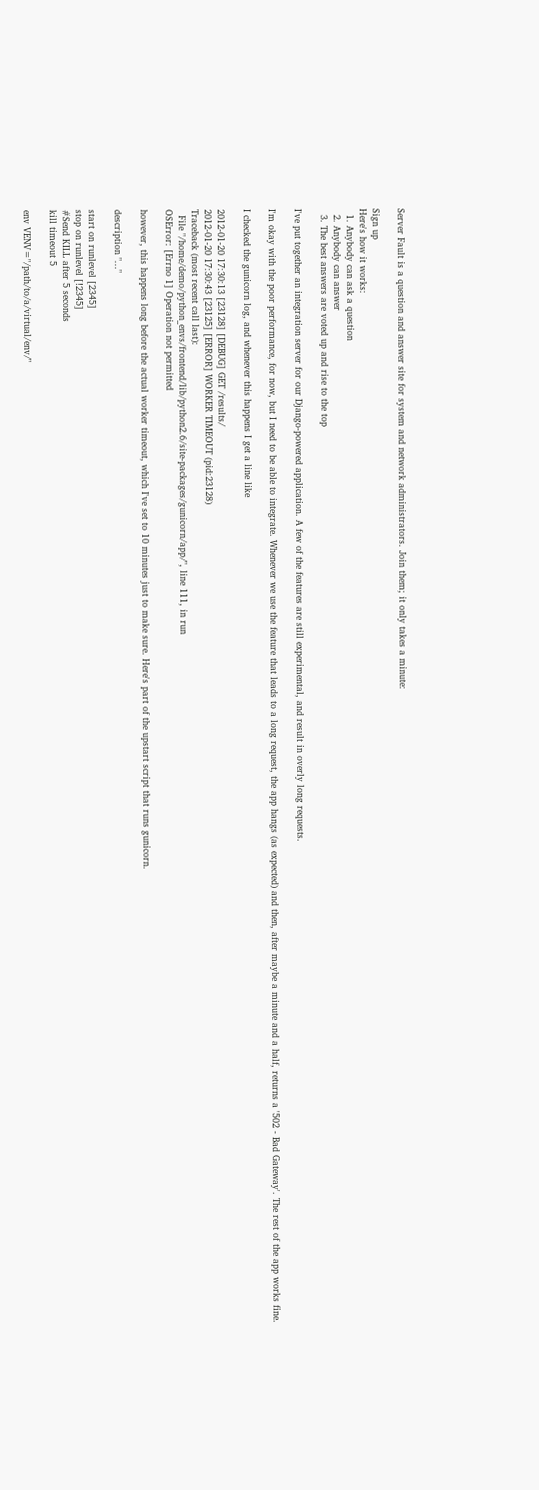Server Fault is a question and answer site for system and network administrators. Join them; it only takes a minute:

Sign up
Here's how it works:
  1. Anybody can ask a question
  2. Anybody can answer
  3. The best answers are voted up and rise to the top

I've put together an integration server for our Django-powered application. A few of the features are still experimental, and result in overly long requests.

I'm okay with the poor performance, for now, but I need to be able to integrate. Whenever we use the feature that leads to a long request, the app hangs (as expected) and then, after maybe a minute and a half, returns a '502 - Bad Gateway'. The rest of the app works fine.

I checked the gunicorn log, and whenever this happens I get a line like

2012-01-20 17:30:13 [23128] [DEBUG] GET /results/
2012-01-20 17:30:43 [23125] [ERROR] WORKER TIMEOUT (pid:23128)
Traceback (most recent call last):
  File "/home/demo/python_envs/frontend/lib/python2.6/site-packages/gunicorn/app/", line 111, in run
OSError: [Errno 1] Operation not permitted

however, this happens long before the actual worker timeout, which I've set to 10 minutes just to make sure. Here's part of the upstart script that runs gunicorn.

description "..."

start on runlevel [2345]
stop on runlevel [!2345]
#Send KILL after 5 seconds
kill timeout 5

env VENV="/path/to/a/virtual/env/"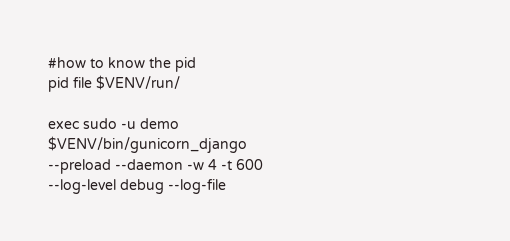#how to know the pid
pid file $VENV/run/

exec sudo -u demo $VENV/bin/gunicorn_django --preload --daemon -w 4 -t 600 --log-level debug --log-file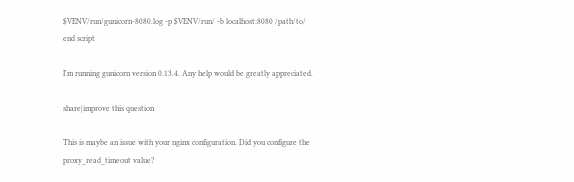$VENV/run/gunicorn-8080.log -p $VENV/run/ -b localhost:8080 /path/to/
end script

I'm running gunicorn version 0.13.4. Any help would be greatly appreciated.

share|improve this question

This is maybe an issue with your nginx configuration. Did you configure the proxy_read_timeout value?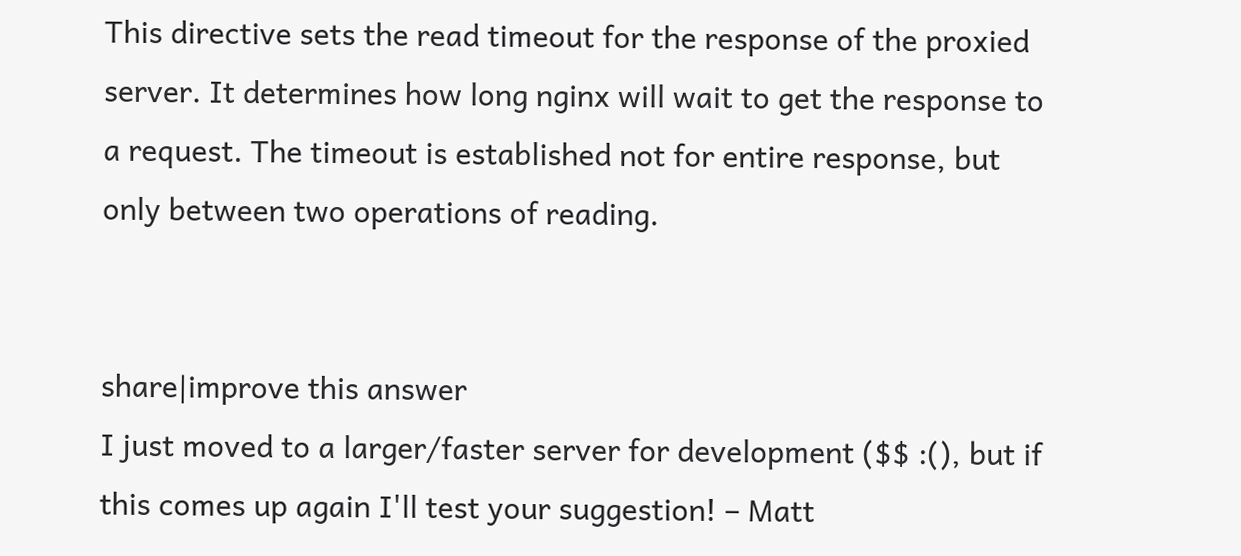This directive sets the read timeout for the response of the proxied server. It determines how long nginx will wait to get the response to a request. The timeout is established not for entire response, but only between two operations of reading.


share|improve this answer
I just moved to a larger/faster server for development ($$ :(), but if this comes up again I'll test your suggestion! – Matt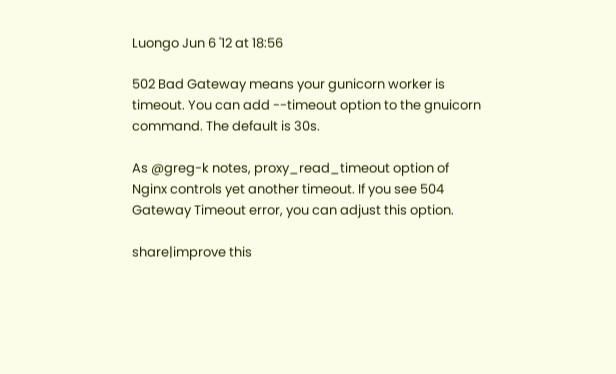Luongo Jun 6 '12 at 18:56

502 Bad Gateway means your gunicorn worker is timeout. You can add --timeout option to the gnuicorn command. The default is 30s.

As @greg-k notes, proxy_read_timeout option of Nginx controls yet another timeout. If you see 504 Gateway Timeout error, you can adjust this option.

share|improve this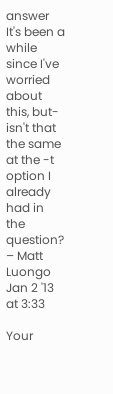answer
It's been a while since I've worried about this, but- isn't that the same at the -t option I already had in the question? – Matt Luongo Jan 2 '13 at 3:33

Your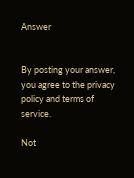Answer


By posting your answer, you agree to the privacy policy and terms of service.

Not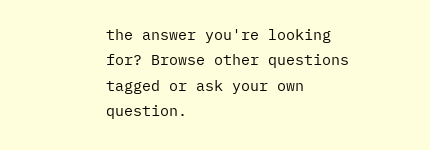the answer you're looking for? Browse other questions tagged or ask your own question.